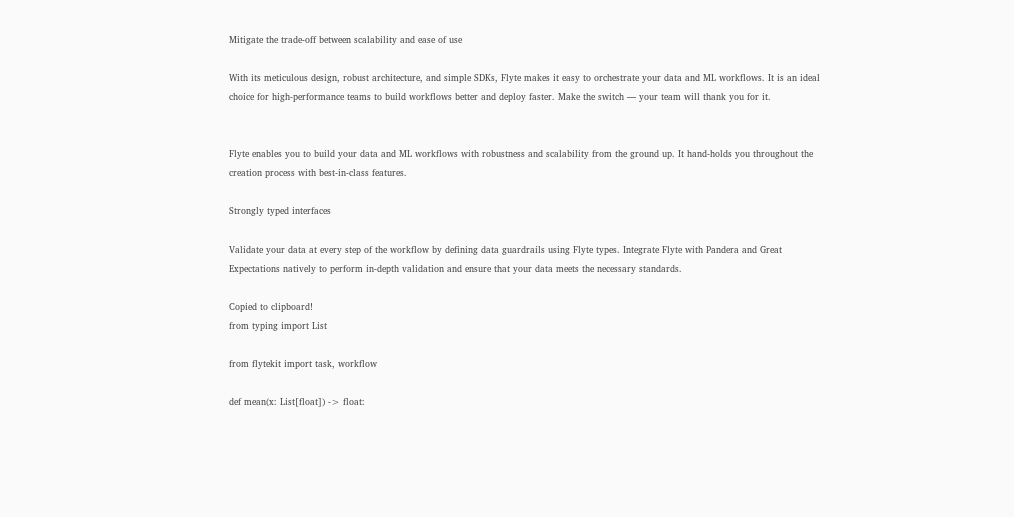Mitigate the trade-off between scalability and ease of use

With its meticulous design, robust architecture, and simple SDKs, Flyte makes it easy to orchestrate your data and ML workflows. It is an ideal choice for high-performance teams to build workflows better and deploy faster. Make the switch — your team will thank you for it.


Flyte enables you to build your data and ML workflows with robustness and scalability from the ground up. It hand-holds you throughout the creation process with best-in-class features.

Strongly typed interfaces

Validate your data at every step of the workflow by defining data guardrails using Flyte types. Integrate Flyte with Pandera and Great Expectations natively to perform in-depth validation and ensure that your data meets the necessary standards.

Copied to clipboard!
from typing import List

from flytekit import task, workflow

def mean(x: List[float]) -> float: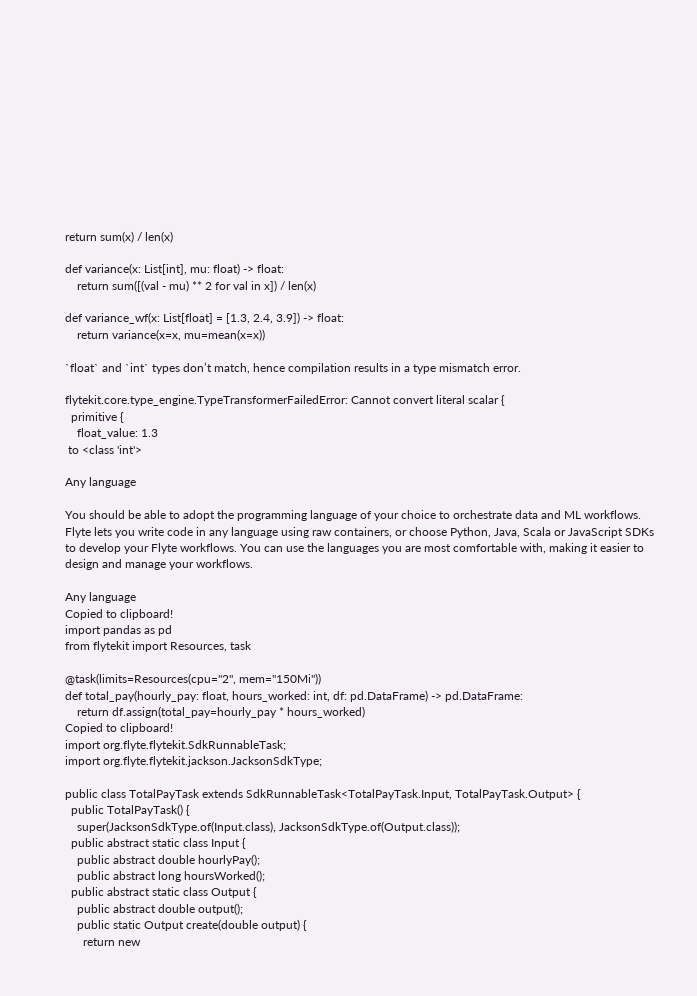return sum(x) / len(x)

def variance(x: List[int], mu: float) -> float:
    return sum([(val - mu) ** 2 for val in x]) / len(x)

def variance_wf(x: List[float] = [1.3, 2.4, 3.9]) -> float:
    return variance(x=x, mu=mean(x=x))

`float` and `int` types don’t match, hence compilation results in a type mismatch error.

flytekit.core.type_engine.TypeTransformerFailedError: Cannot convert literal scalar {
  primitive {
    float_value: 1.3
 to <class 'int'>

Any language

You should be able to adopt the programming language of your choice to orchestrate data and ML workflows. Flyte lets you write code in any language using raw containers, or choose Python, Java, Scala or JavaScript SDKs to develop your Flyte workflows. You can use the languages you are most comfortable with, making it easier to design and manage your workflows.

Any language
Copied to clipboard!
import pandas as pd
from flytekit import Resources, task

@task(limits=Resources(cpu="2", mem="150Mi"))
def total_pay(hourly_pay: float, hours_worked: int, df: pd.DataFrame) -> pd.DataFrame:
    return df.assign(total_pay=hourly_pay * hours_worked)
Copied to clipboard!
import org.flyte.flytekit.SdkRunnableTask;
import org.flyte.flytekit.jackson.JacksonSdkType;

public class TotalPayTask extends SdkRunnableTask<TotalPayTask.Input, TotalPayTask.Output> {
  public TotalPayTask() {
    super(JacksonSdkType.of(Input.class), JacksonSdkType.of(Output.class));
  public abstract static class Input {
    public abstract double hourlyPay();
    public abstract long hoursWorked();
  public abstract static class Output {
    public abstract double output();
    public static Output create(double output) {
      return new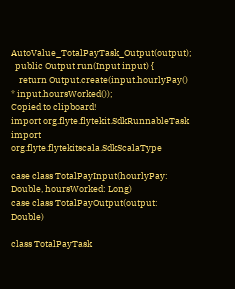AutoValue_TotalPayTask_Output(output);
  public Output run(Input input) {
    return Output.create(input.hourlyPay() * input.hoursWorked());
Copied to clipboard!
import org.flyte.flytekit.SdkRunnableTask
import org.flyte.flytekitscala.SdkScalaType

case class TotalPayInput(hourlyPay: Double, hoursWorked: Long)
case class TotalPayOutput(output: Double)

class TotalPayTask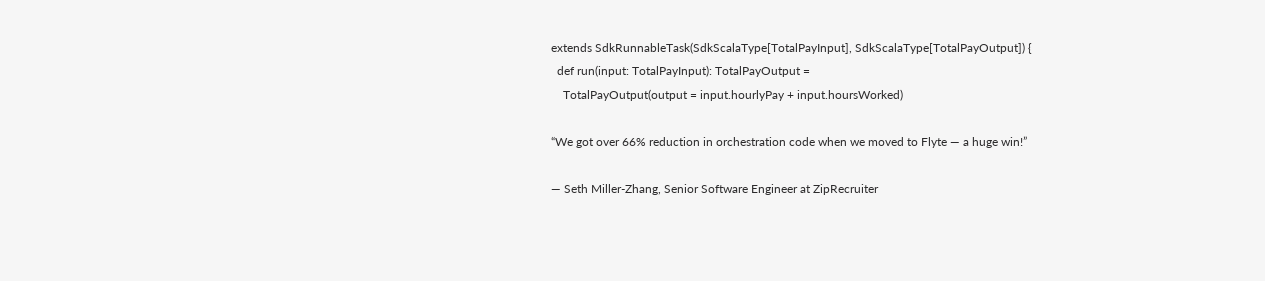extends SdkRunnableTask(SdkScalaType[TotalPayInput], SdkScalaType[TotalPayOutput]) {
  def run(input: TotalPayInput): TotalPayOutput =
    TotalPayOutput(output = input.hourlyPay + input.hoursWorked)

“We got over 66% reduction in orchestration code when we moved to Flyte — a huge win!”

— Seth Miller-Zhang, Senior Software Engineer at ZipRecruiter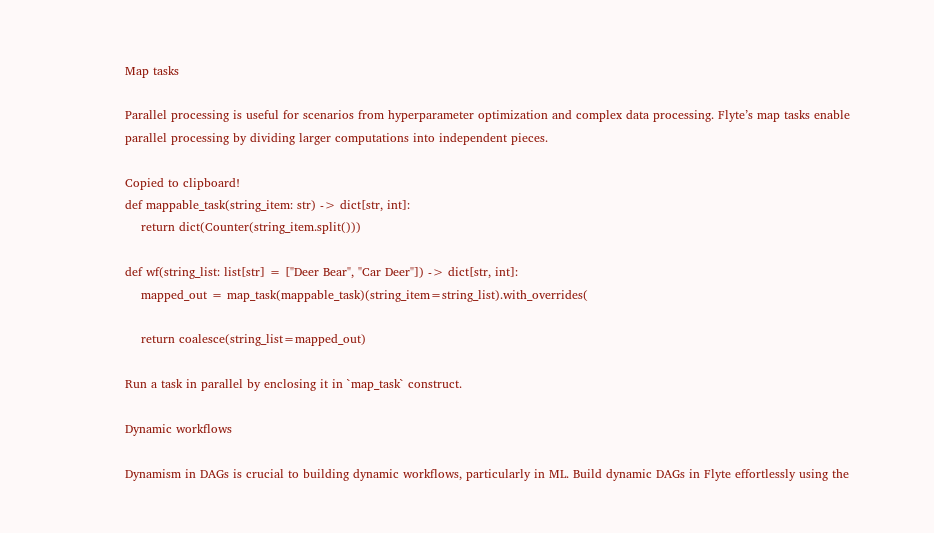Map tasks

Parallel processing is useful for scenarios from hyperparameter optimization and complex data processing. Flyte’s map tasks enable parallel processing by dividing larger computations into independent pieces.

Copied to clipboard!
def mappable_task(string_item: str) -> dict[str, int]:
    return dict(Counter(string_item.split()))

def wf(string_list: list[str] = ["Deer Bear", "Car Deer"]) -> dict[str, int]:
    mapped_out = map_task(mappable_task)(string_item=string_list).with_overrides(

    return coalesce(string_list=mapped_out)

Run a task in parallel by enclosing it in `map_task` construct.

Dynamic workflows

Dynamism in DAGs is crucial to building dynamic workflows, particularly in ML. Build dynamic DAGs in Flyte effortlessly using the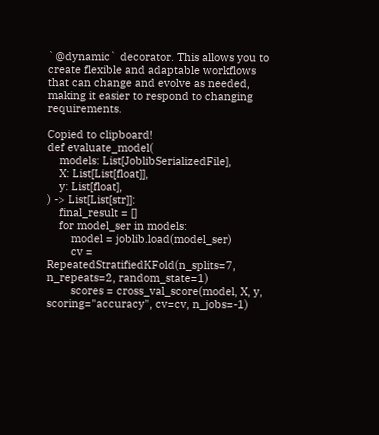`@dynamic` decorator. This allows you to create flexible and adaptable workflows that can change and evolve as needed, making it easier to respond to changing requirements.

Copied to clipboard!
def evaluate_model(
    models: List[JoblibSerializedFile],
    X: List[List[float]],
    y: List[float],
) -> List[List[str]]:
    final_result = []
    for model_ser in models:
        model = joblib.load(model_ser)
        cv = RepeatedStratifiedKFold(n_splits=7, n_repeats=2, random_state=1)
        scores = cross_val_score(model, X, y, scoring="accuracy", cv=cv, n_jobs=-1)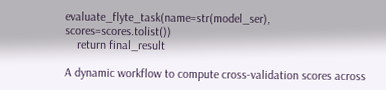evaluate_flyte_task(name=str(model_ser), scores=scores.tolist())
    return final_result

A dynamic workflow to compute cross-validation scores across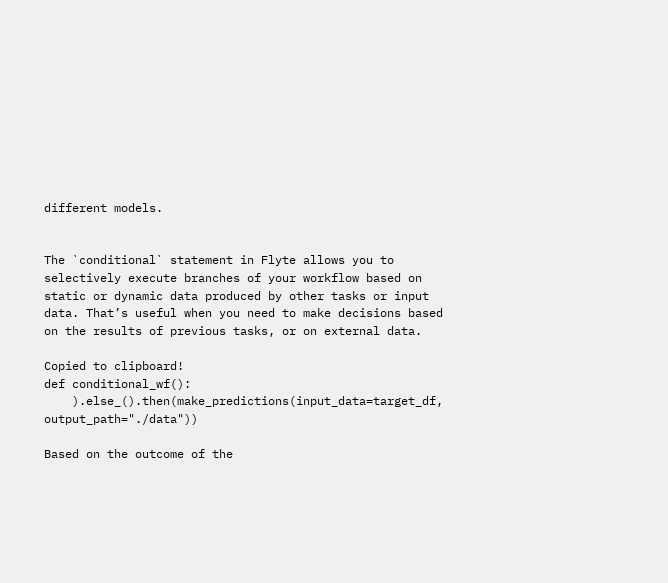different models.


The `conditional` statement in Flyte allows you to selectively execute branches of your workflow based on static or dynamic data produced by other tasks or input data. That’s useful when you need to make decisions based on the results of previous tasks, or on external data.

Copied to clipboard!
def conditional_wf():
    ).else_().then(make_predictions(input_data=target_df, output_path="./data"))

Based on the outcome of the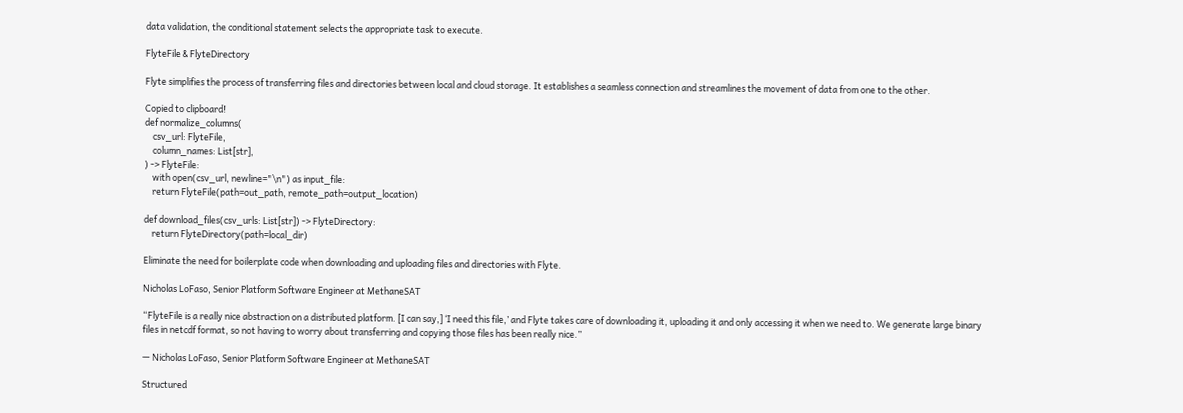data validation, the conditional statement selects the appropriate task to execute.

FlyteFile & FlyteDirectory

Flyte simplifies the process of transferring files and directories between local and cloud storage. It establishes a seamless connection and streamlines the movement of data from one to the other.

Copied to clipboard!
def normalize_columns(
    csv_url: FlyteFile,
    column_names: List[str],
) -> FlyteFile:
    with open(csv_url, newline="\n") as input_file:
    return FlyteFile(path=out_path, remote_path=output_location)

def download_files(csv_urls: List[str]) -> FlyteDirectory:
    return FlyteDirectory(path=local_dir)

Eliminate the need for boilerplate code when downloading and uploading files and directories with Flyte.

Nicholas LoFaso, Senior Platform Software Engineer at MethaneSAT

“FlyteFile is a really nice abstraction on a distributed platform. [I can say,] ‘I need this file,’ and Flyte takes care of downloading it, uploading it and only accessing it when we need to. We generate large binary files in netcdf format, so not having to worry about transferring and copying those files has been really nice.”

— Nicholas LoFaso, Senior Platform Software Engineer at MethaneSAT

Structured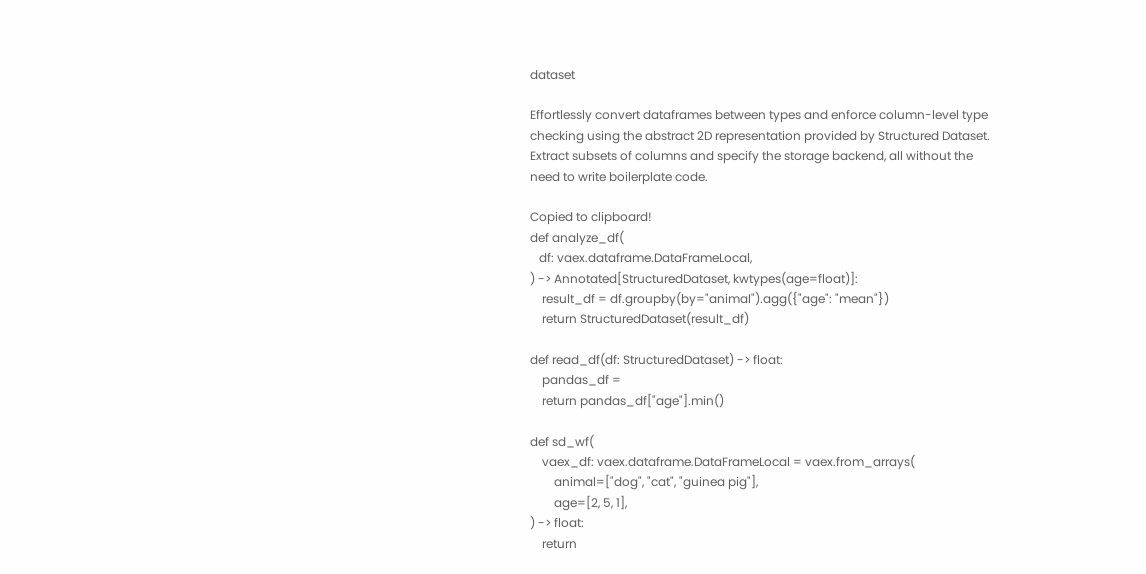dataset

Effortlessly convert dataframes between types and enforce column-level type checking using the abstract 2D representation provided by Structured Dataset. Extract subsets of columns and specify the storage backend, all without the need to write boilerplate code.

Copied to clipboard!
def analyze_df(
   df: vaex.dataframe.DataFrameLocal,
) -> Annotated[StructuredDataset, kwtypes(age=float)]:
    result_df = df.groupby(by="animal").agg({"age": "mean"})
    return StructuredDataset(result_df)

def read_df(df: StructuredDataset) -> float:
    pandas_df =
    return pandas_df["age"].min()

def sd_wf(
    vaex_df: vaex.dataframe.DataFrameLocal = vaex.from_arrays(
        animal=["dog", "cat", "guinea pig"],
        age=[2, 5, 1],
) -> float:
    return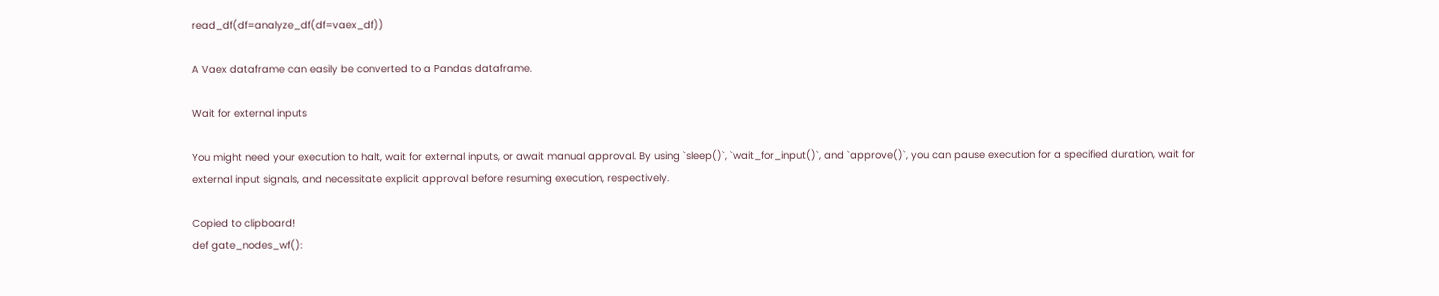read_df(df=analyze_df(df=vaex_df))

A Vaex dataframe can easily be converted to a Pandas dataframe.

Wait for external inputs

You might need your execution to halt, wait for external inputs, or await manual approval. By using `sleep()`, `wait_for_input()`, and `approve()`, you can pause execution for a specified duration, wait for external input signals, and necessitate explicit approval before resuming execution, respectively.

Copied to clipboard!
def gate_nodes_wf():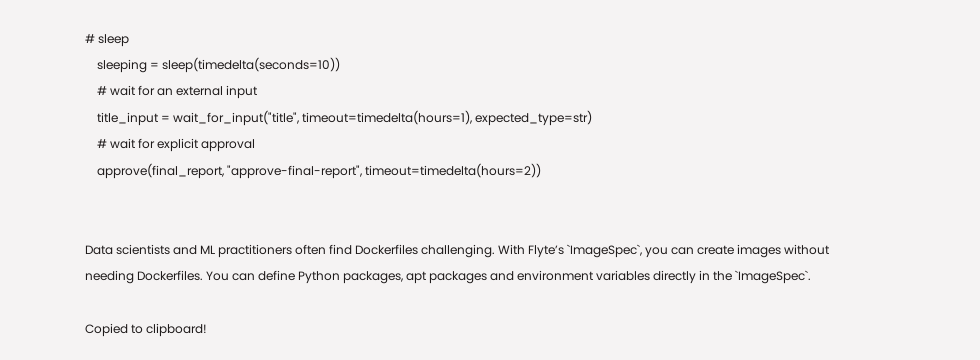# sleep
    sleeping = sleep(timedelta(seconds=10))
    # wait for an external input
    title_input = wait_for_input("title", timeout=timedelta(hours=1), expected_type=str)
    # wait for explicit approval
    approve(final_report, "approve-final-report", timeout=timedelta(hours=2))


Data scientists and ML practitioners often find Dockerfiles challenging. With Flyte’s `ImageSpec`, you can create images without needing Dockerfiles. You can define Python packages, apt packages and environment variables directly in the `ImageSpec`.

Copied to clipboard!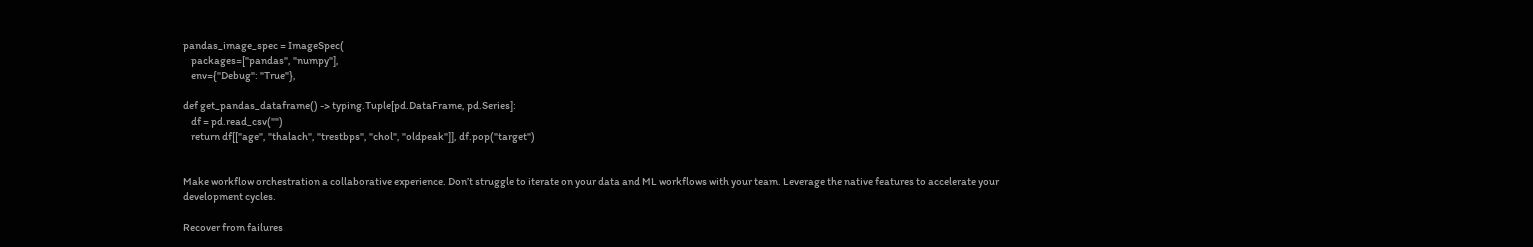pandas_image_spec = ImageSpec(
    packages=["pandas", "numpy"],
    env={"Debug": "True"},

def get_pandas_dataframe() -> typing.Tuple[pd.DataFrame, pd.Series]:
    df = pd.read_csv("")
    return df[["age", "thalach", "trestbps", "chol", "oldpeak"]], df.pop("target")


Make workflow orchestration a collaborative experience. Don’t struggle to iterate on your data and ML workflows with your team. Leverage the native features to accelerate your development cycles.

Recover from failures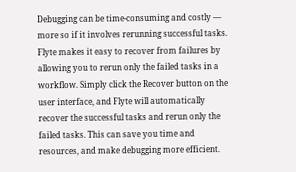Debugging can be time-consuming and costly — more so if it involves rerunning successful tasks. Flyte makes it easy to recover from failures by allowing you to rerun only the failed tasks in a workflow. Simply click the Recover button on the user interface, and Flyte will automatically recover the successful tasks and rerun only the failed tasks. This can save you time and resources, and make debugging more efficient.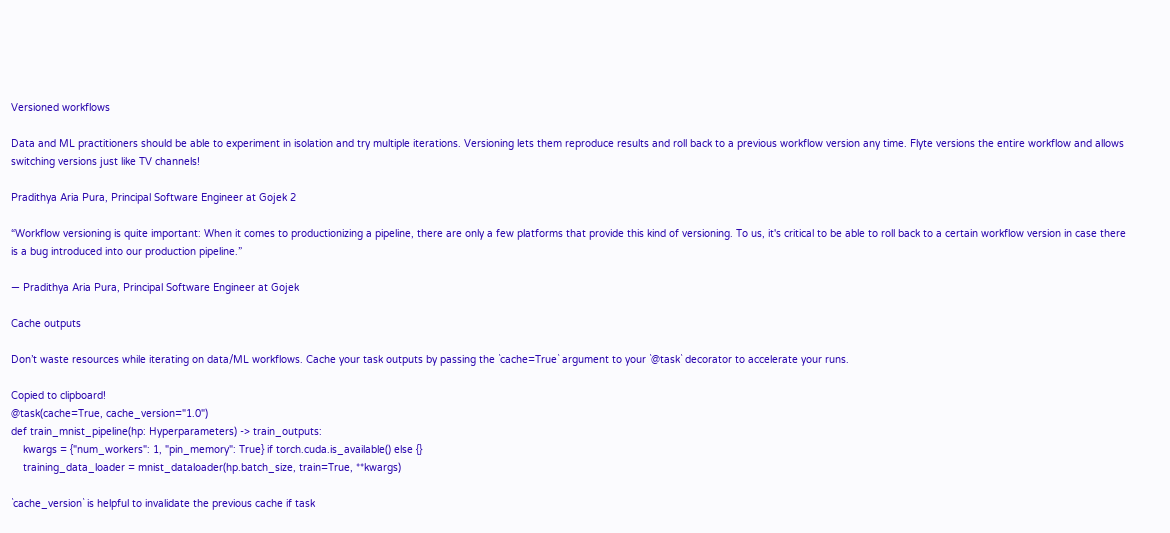Versioned workflows

Data and ML practitioners should be able to experiment in isolation and try multiple iterations. Versioning lets them reproduce results and roll back to a previous workflow version any time. Flyte versions the entire workflow and allows switching versions just like TV channels!

Pradithya Aria Pura, Principal Software Engineer at Gojek 2

“Workflow versioning is quite important: When it comes to productionizing a pipeline, there are only a few platforms that provide this kind of versioning. To us, it's critical to be able to roll back to a certain workflow version in case there is a bug introduced into our production pipeline.”

— Pradithya Aria Pura, Principal Software Engineer at Gojek

Cache outputs

Don’t waste resources while iterating on data/ML workflows. Cache your task outputs by passing the `cache=True` argument to your `@task` decorator to accelerate your runs.

Copied to clipboard!
@task(cache=True, cache_version="1.0")
def train_mnist_pipeline(hp: Hyperparameters) -> train_outputs:
    kwargs = {"num_workers": 1, "pin_memory": True} if torch.cuda.is_available() else {}
    training_data_loader = mnist_dataloader(hp.batch_size, train=True, **kwargs)

`cache_version` is helpful to invalidate the previous cache if task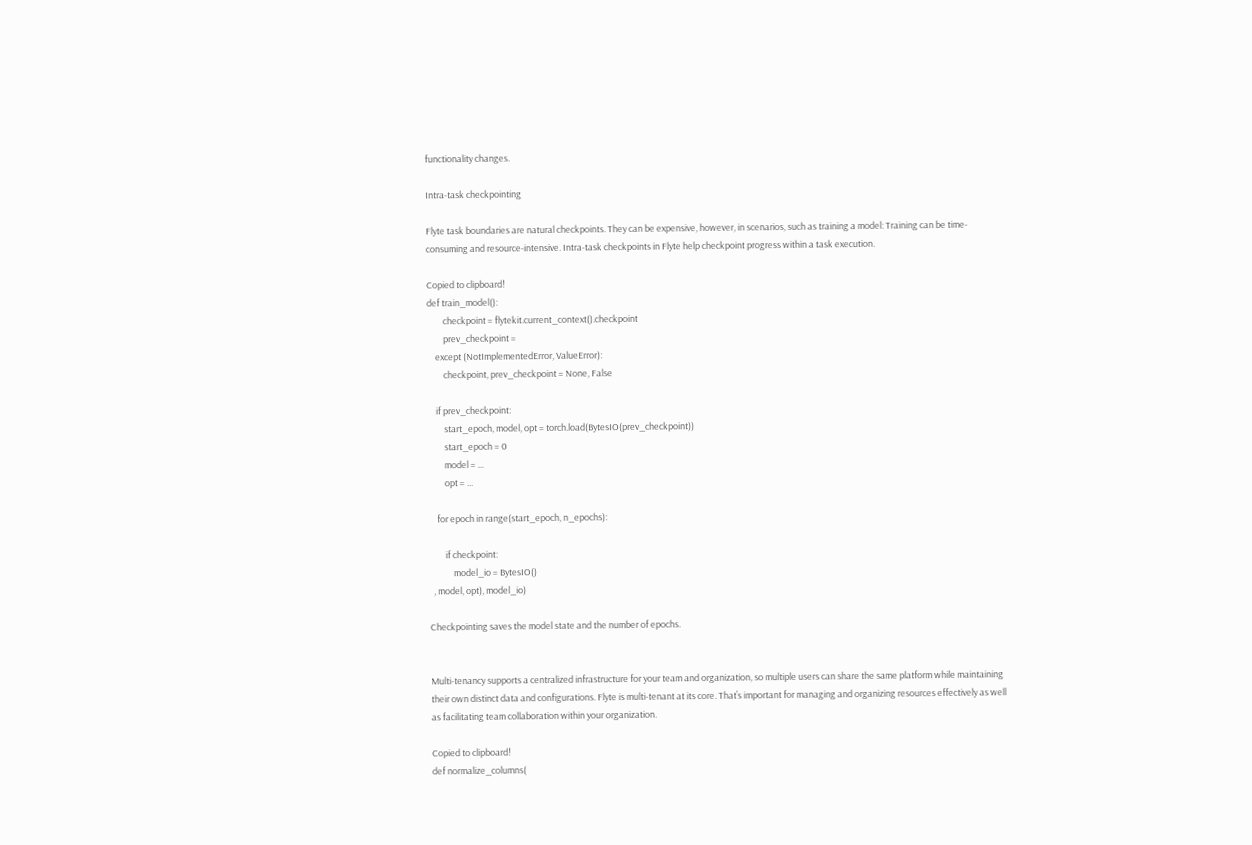functionality changes.

Intra-task checkpointing

Flyte task boundaries are natural checkpoints. They can be expensive, however, in scenarios, such as training a model: Training can be time-consuming and resource-intensive. Intra-task checkpoints in Flyte help checkpoint progress within a task execution.

Copied to clipboard!
def train_model():
        checkpoint = flytekit.current_context().checkpoint
        prev_checkpoint =
    except (NotImplementedError, ValueError):
        checkpoint, prev_checkpoint = None, False

    if prev_checkpoint:
        start_epoch, model, opt = torch.load(BytesIO(prev_checkpoint))
        start_epoch = 0
        model = ...
        opt = ...

    for epoch in range(start_epoch, n_epochs):

        if checkpoint:
            model_io = BytesIO()
  , model, opt), model_io)

Checkpointing saves the model state and the number of epochs.


Multi-tenancy supports a centralized infrastructure for your team and organization, so multiple users can share the same platform while maintaining their own distinct data and configurations. Flyte is multi-tenant at its core. That’s important for managing and organizing resources effectively as well as facilitating team collaboration within your organization.

Copied to clipboard!
def normalize_columns(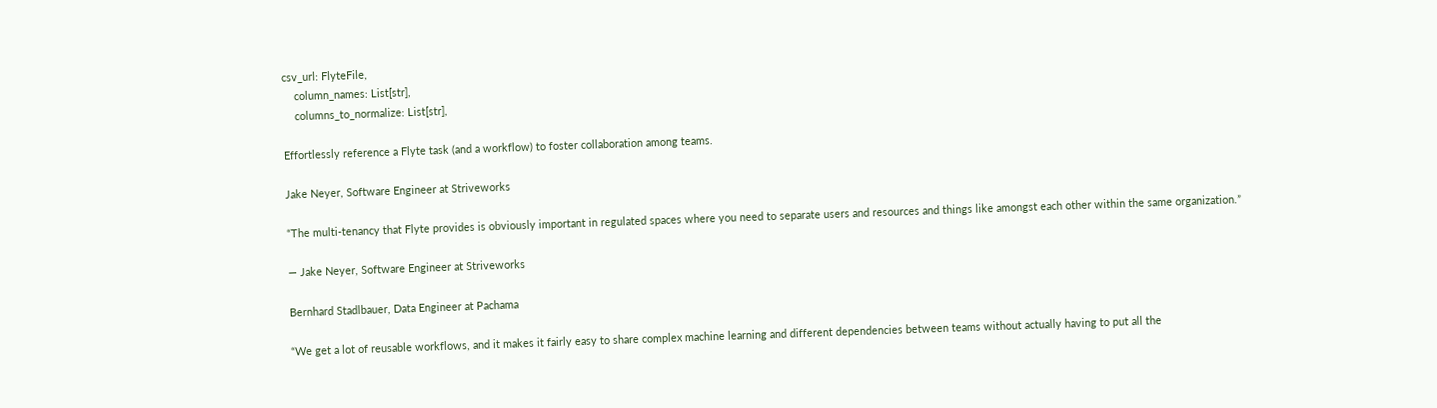csv_url: FlyteFile,
    column_names: List[str],
    columns_to_normalize: List[str],

Effortlessly reference a Flyte task (and a workflow) to foster collaboration among teams.

Jake Neyer, Software Engineer at Striveworks

“The multi-tenancy that Flyte provides is obviously important in regulated spaces where you need to separate users and resources and things like amongst each other within the same organization.”

— Jake Neyer, Software Engineer at Striveworks

Bernhard Stadlbauer, Data Engineer at Pachama

“We get a lot of reusable workflows, and it makes it fairly easy to share complex machine learning and different dependencies between teams without actually having to put all the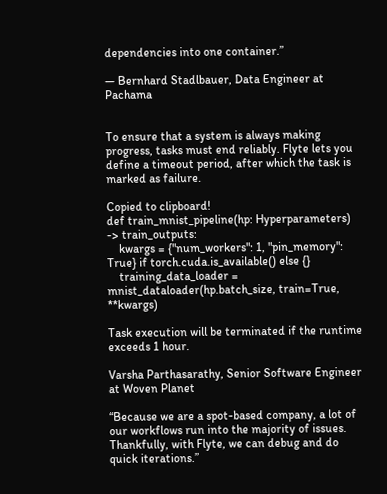dependencies into one container.”

— Bernhard Stadlbauer, Data Engineer at Pachama


To ensure that a system is always making progress, tasks must end reliably. Flyte lets you define a timeout period, after which the task is marked as failure.

Copied to clipboard!
def train_mnist_pipeline(hp: Hyperparameters) -> train_outputs:
    kwargs = {"num_workers": 1, "pin_memory": True} if torch.cuda.is_available() else {}
    training_data_loader = mnist_dataloader(hp.batch_size, train=True, **kwargs)

Task execution will be terminated if the runtime exceeds 1 hour.

Varsha Parthasarathy, Senior Software Engineer at Woven Planet

“Because we are a spot-based company, a lot of our workflows run into the majority of issues. Thankfully, with Flyte, we can debug and do quick iterations.”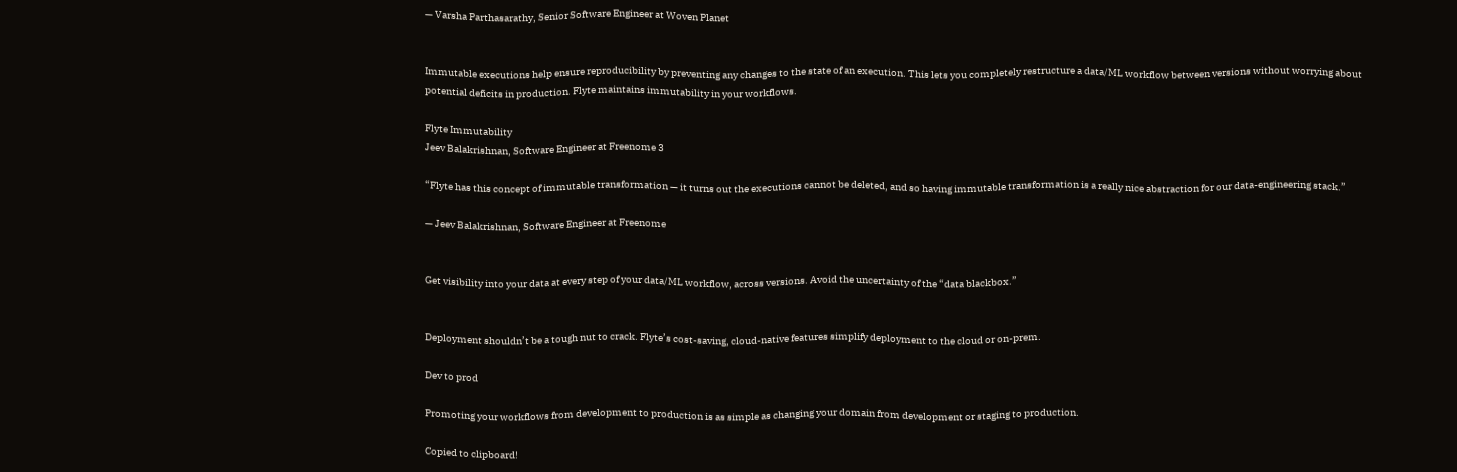— Varsha Parthasarathy, Senior Software Engineer at Woven Planet


Immutable executions help ensure reproducibility by preventing any changes to the state of an execution. This lets you completely restructure a data/ML workflow between versions without worrying about potential deficits in production. Flyte maintains immutability in your workflows.

Flyte Immutability
Jeev Balakrishnan, Software Engineer at Freenome 3

“Flyte has this concept of immutable transformation — it turns out the executions cannot be deleted, and so having immutable transformation is a really nice abstraction for our data-engineering stack.”

— Jeev Balakrishnan, Software Engineer at Freenome


Get visibility into your data at every step of your data/ML workflow, across versions. Avoid the uncertainty of the “data blackbox.”


Deployment shouldn’t be a tough nut to crack. Flyte’s cost-saving, cloud-native features simplify deployment to the cloud or on-prem.

Dev to prod

Promoting your workflows from development to production is as simple as changing your domain from development or staging to production.

Copied to clipboard!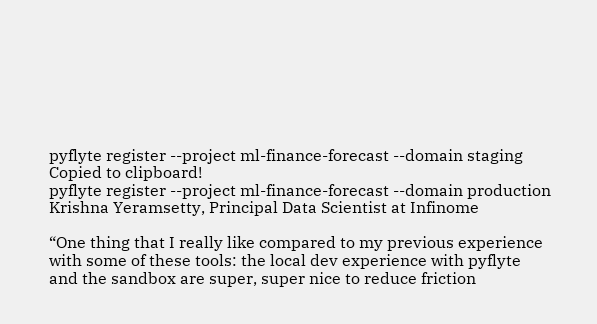pyflyte register --project ml-finance-forecast --domain staging
Copied to clipboard!
pyflyte register --project ml-finance-forecast --domain production
Krishna Yeramsetty, Principal Data Scientist at Infinome

“One thing that I really like compared to my previous experience with some of these tools: the local dev experience with pyflyte and the sandbox are super, super nice to reduce friction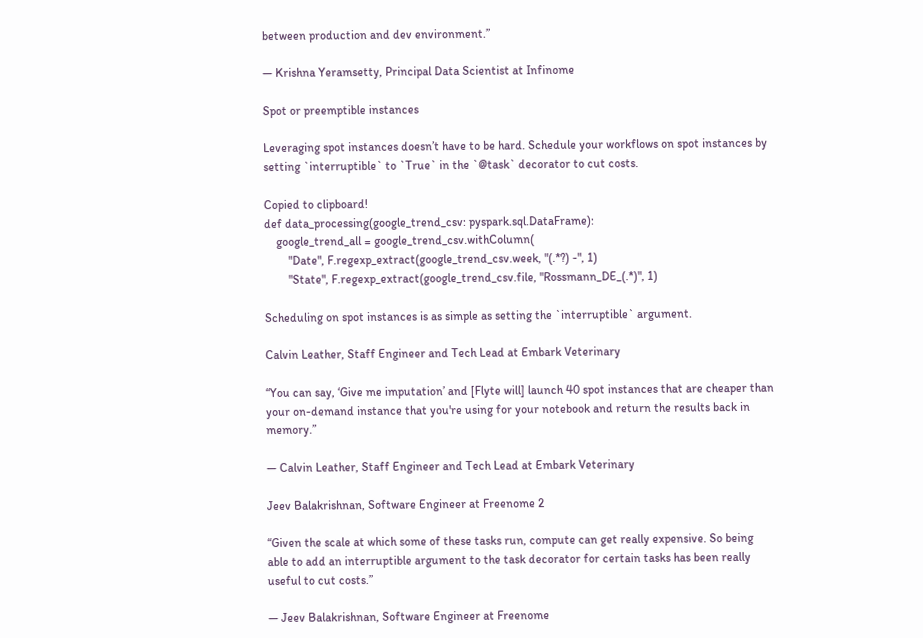between production and dev environment.”

— Krishna Yeramsetty, Principal Data Scientist at Infinome

Spot or preemptible instances

Leveraging spot instances doesn’t have to be hard. Schedule your workflows on spot instances by setting `interruptible` to `True` in the `@task` decorator to cut costs.

Copied to clipboard!
def data_processing(google_trend_csv: pyspark.sql.DataFrame):
    google_trend_all = google_trend_csv.withColumn(
        "Date", F.regexp_extract(google_trend_csv.week, "(.*?) -", 1)
        "State", F.regexp_extract(google_trend_csv.file, "Rossmann_DE_(.*)", 1)

Scheduling on spot instances is as simple as setting the `interruptible` argument.

Calvin Leather, Staff Engineer and Tech Lead at Embark Veterinary

“You can say, ‘Give me imputation’ and [Flyte will] launch 40 spot instances that are cheaper than your on-demand instance that you're using for your notebook and return the results back in memory.”

— Calvin Leather, Staff Engineer and Tech Lead at Embark Veterinary

Jeev Balakrishnan, Software Engineer at Freenome 2

“Given the scale at which some of these tasks run, compute can get really expensive. So being able to add an interruptible argument to the task decorator for certain tasks has been really useful to cut costs.”

— Jeev Balakrishnan, Software Engineer at Freenome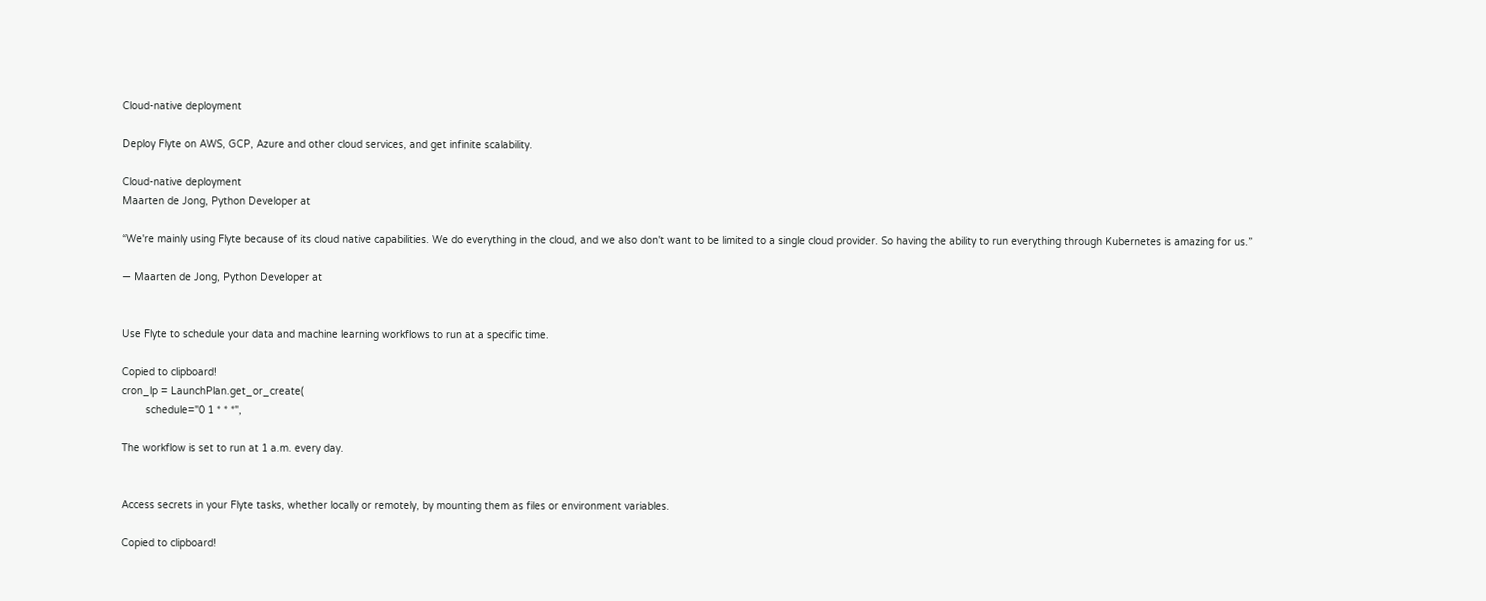Cloud-native deployment

Deploy Flyte on AWS, GCP, Azure and other cloud services, and get infinite scalability.

Cloud-native deployment
Maarten de Jong, Python Developer at

“We're mainly using Flyte because of its cloud native capabilities. We do everything in the cloud, and we also don't want to be limited to a single cloud provider. So having the ability to run everything through Kubernetes is amazing for us.”

— Maarten de Jong, Python Developer at


Use Flyte to schedule your data and machine learning workflows to run at a specific time.

Copied to clipboard!
cron_lp = LaunchPlan.get_or_create(
        schedule="0 1 * * *",

The workflow is set to run at 1 a.m. every day.


Access secrets in your Flyte tasks, whether locally or remotely, by mounting them as files or environment variables.

Copied to clipboard!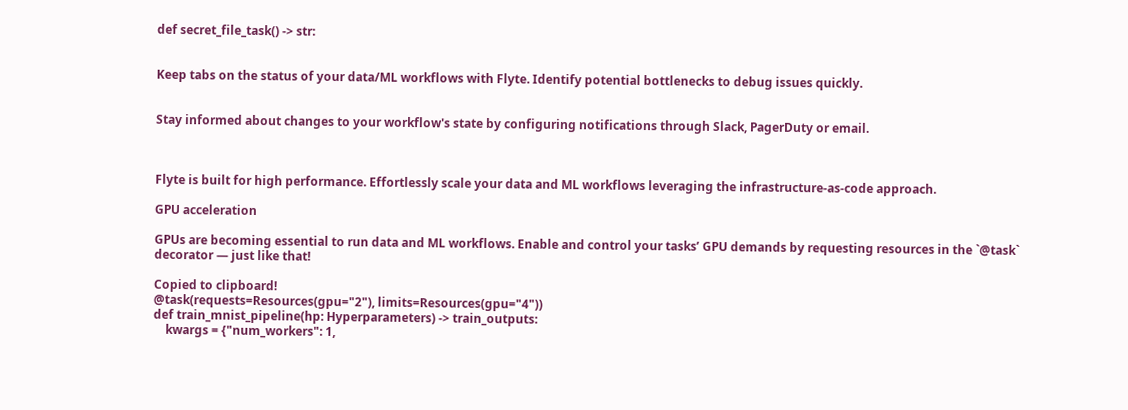def secret_file_task() -> str:


Keep tabs on the status of your data/ML workflows with Flyte. Identify potential bottlenecks to debug issues quickly.


Stay informed about changes to your workflow's state by configuring notifications through Slack, PagerDuty or email.



Flyte is built for high performance. Effortlessly scale your data and ML workflows leveraging the infrastructure-as-code approach.

GPU acceleration

GPUs are becoming essential to run data and ML workflows. Enable and control your tasks’ GPU demands by requesting resources in the `@task` decorator — just like that!

Copied to clipboard!
@task(requests=Resources(gpu="2"), limits=Resources(gpu="4"))
def train_mnist_pipeline(hp: Hyperparameters) -> train_outputs:
    kwargs = {"num_workers": 1,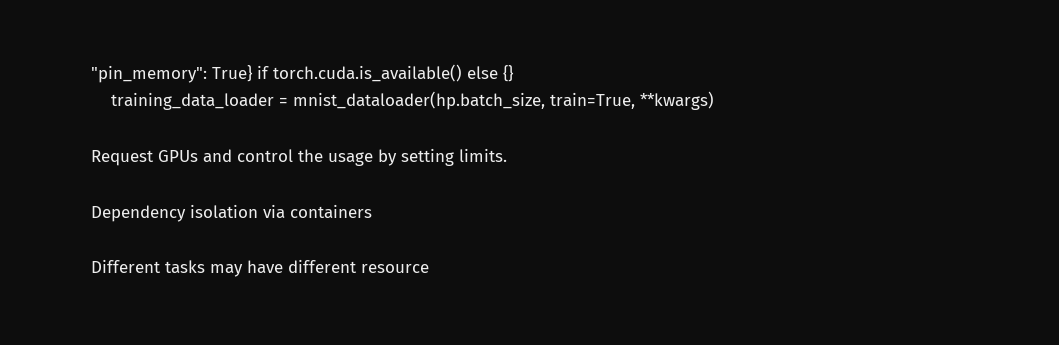"pin_memory": True} if torch.cuda.is_available() else {}
    training_data_loader = mnist_dataloader(hp.batch_size, train=True, **kwargs)

Request GPUs and control the usage by setting limits.

Dependency isolation via containers

Different tasks may have different resource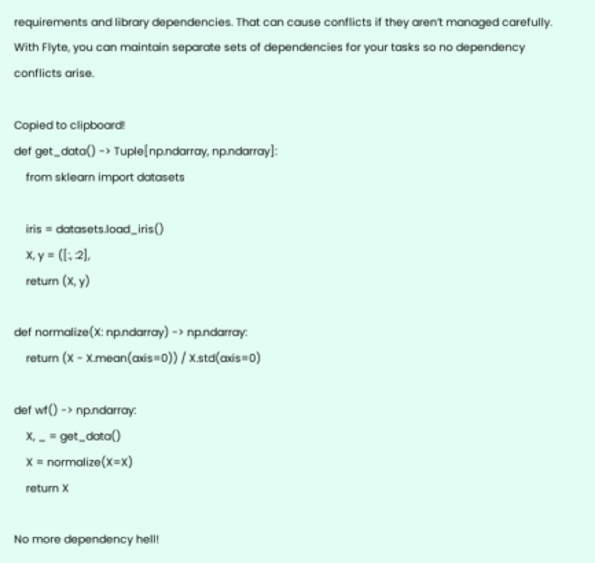requirements and library dependencies. That can cause conflicts if they aren’t managed carefully. With Flyte, you can maintain separate sets of dependencies for your tasks so no dependency conflicts arise.

Copied to clipboard!
def get_data() -> Tuple[np.ndarray, np.ndarray]:
    from sklearn import datasets

    iris = datasets.load_iris()
    X, y = ([:, :2],
    return (X, y)

def normalize(X: np.ndarray) -> np.ndarray:
    return (X - X.mean(axis=0)) / X.std(axis=0)

def wf() -> np.ndarray:
    X, _ = get_data()
    X = normalize(X=X)
    return X

No more dependency hell!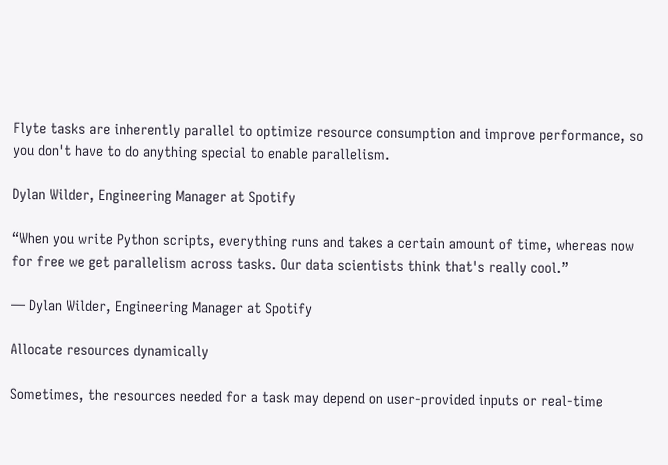Flyte tasks are inherently parallel to optimize resource consumption and improve performance, so you don't have to do anything special to enable parallelism.

Dylan Wilder, Engineering Manager at Spotify

“When you write Python scripts, everything runs and takes a certain amount of time, whereas now for free we get parallelism across tasks. Our data scientists think that's really cool.”

— Dylan Wilder, Engineering Manager at Spotify

Allocate resources dynamically

Sometimes, the resources needed for a task may depend on user-provided inputs or real-time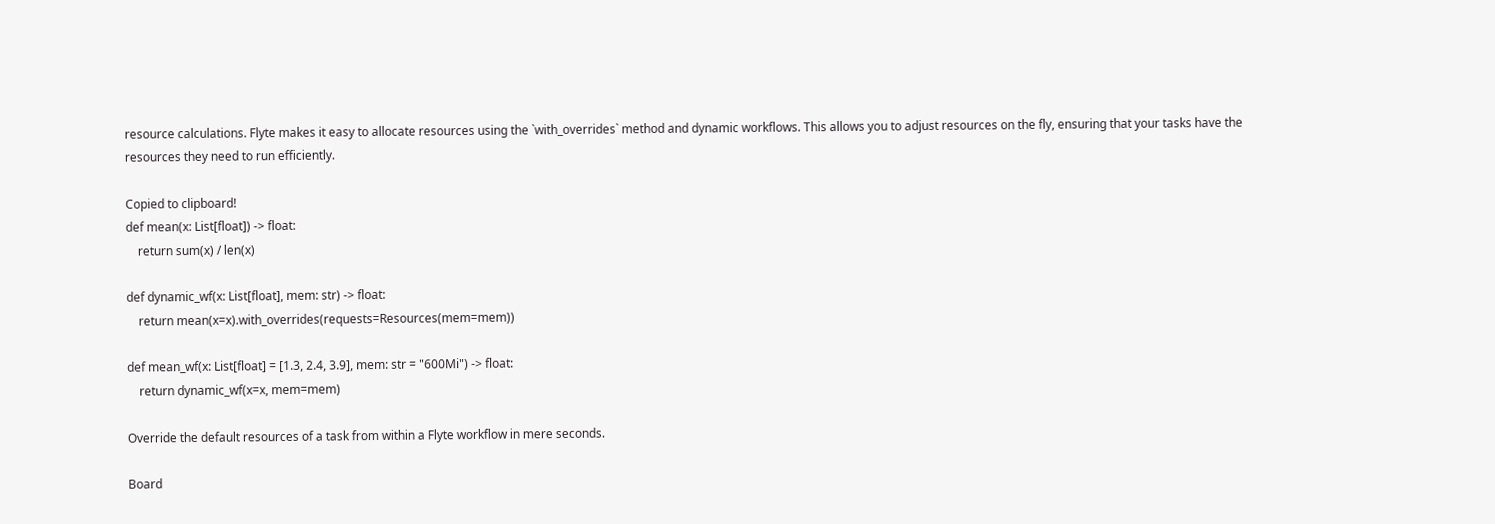resource calculations. Flyte makes it easy to allocate resources using the `with_overrides` method and dynamic workflows. This allows you to adjust resources on the fly, ensuring that your tasks have the resources they need to run efficiently.

Copied to clipboard!
def mean(x: List[float]) -> float:
    return sum(x) / len(x)

def dynamic_wf(x: List[float], mem: str) -> float:
    return mean(x=x).with_overrides(requests=Resources(mem=mem))

def mean_wf(x: List[float] = [1.3, 2.4, 3.9], mem: str = "600Mi") -> float:
    return dynamic_wf(x=x, mem=mem)

Override the default resources of a task from within a Flyte workflow in mere seconds.

Board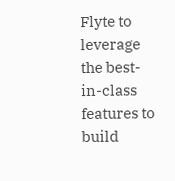Flyte to leverage the best-in-class features to build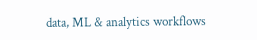data, ML & analytics workflows